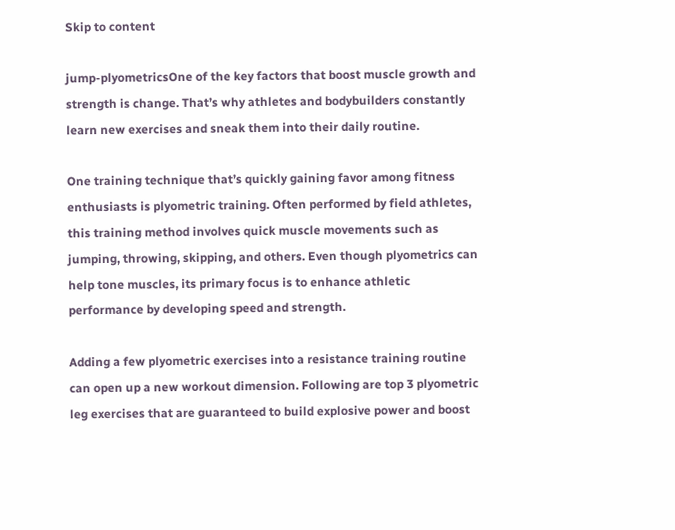Skip to content

jump-plyometricsOne of the key factors that boost muscle growth and strength is change. That’s why athletes and bodybuilders constantly learn new exercises and sneak them into their daily routine.

One training technique that’s quickly gaining favor among fitness enthusiasts is plyometric training. Often performed by field athletes, this training method involves quick muscle movements such as jumping, throwing, skipping, and others. Even though plyometrics can help tone muscles, its primary focus is to enhance athletic performance by developing speed and strength.

Adding a few plyometric exercises into a resistance training routine can open up a new workout dimension. Following are top 3 plyometric leg exercises that are guaranteed to build explosive power and boost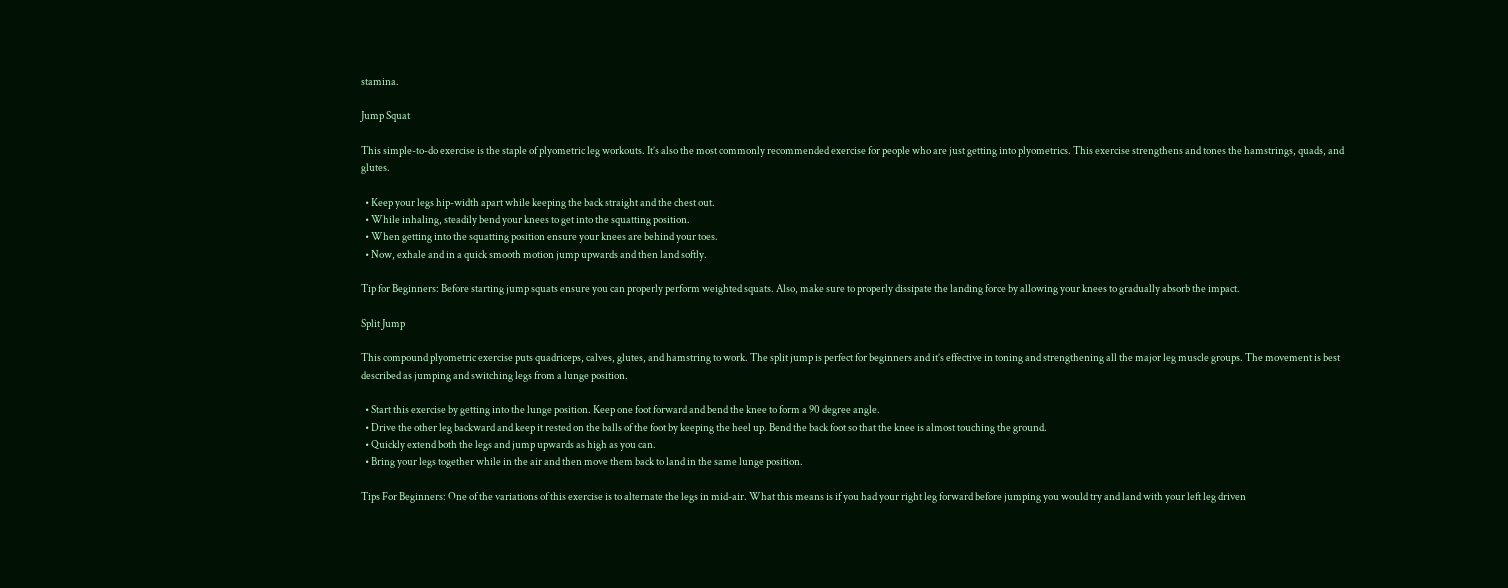stamina.

Jump Squat

This simple-to-do exercise is the staple of plyometric leg workouts. It’s also the most commonly recommended exercise for people who are just getting into plyometrics. This exercise strengthens and tones the hamstrings, quads, and glutes.

  • Keep your legs hip-width apart while keeping the back straight and the chest out.
  • While inhaling, steadily bend your knees to get into the squatting position.
  • When getting into the squatting position ensure your knees are behind your toes.
  • Now, exhale and in a quick smooth motion jump upwards and then land softly.

Tip for Beginners: Before starting jump squats ensure you can properly perform weighted squats. Also, make sure to properly dissipate the landing force by allowing your knees to gradually absorb the impact.

Split Jump

This compound plyometric exercise puts quadriceps, calves, glutes, and hamstring to work. The split jump is perfect for beginners and it’s effective in toning and strengthening all the major leg muscle groups. The movement is best described as jumping and switching legs from a lunge position.

  • Start this exercise by getting into the lunge position. Keep one foot forward and bend the knee to form a 90 degree angle.
  • Drive the other leg backward and keep it rested on the balls of the foot by keeping the heel up. Bend the back foot so that the knee is almost touching the ground.
  • Quickly extend both the legs and jump upwards as high as you can.
  • Bring your legs together while in the air and then move them back to land in the same lunge position.

Tips For Beginners: One of the variations of this exercise is to alternate the legs in mid-air. What this means is if you had your right leg forward before jumping you would try and land with your left leg driven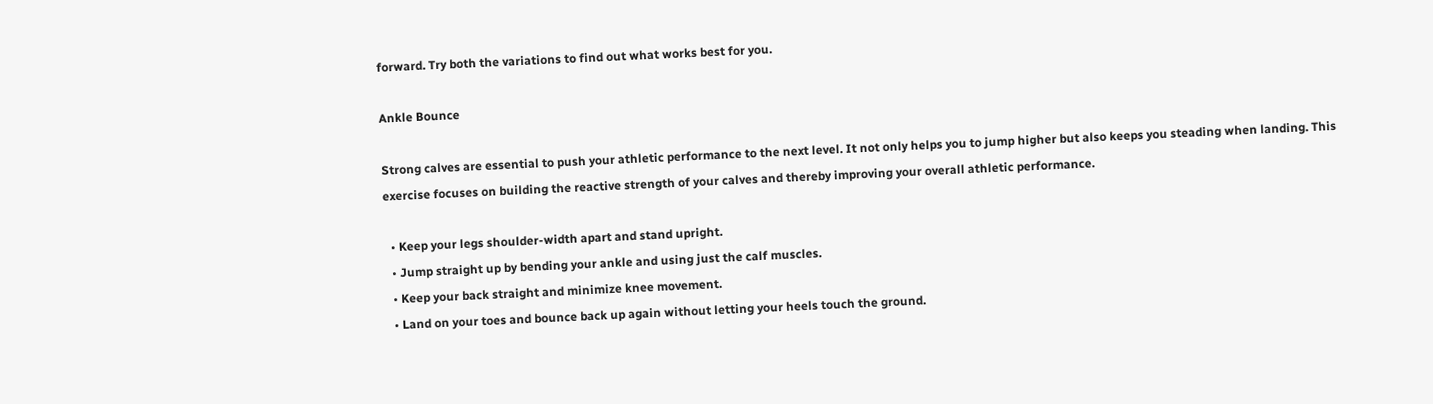forward. Try both the variations to find out what works best for you.

Ankle Bounce

Strong calves are essential to push your athletic performance to the next level. It not only helps you to jump higher but also keeps you steading when landing. This exercise focuses on building the reactive strength of your calves and thereby improving your overall athletic performance.

  • Keep your legs shoulder-width apart and stand upright.
  • Jump straight up by bending your ankle and using just the calf muscles.
  • Keep your back straight and minimize knee movement.
  • Land on your toes and bounce back up again without letting your heels touch the ground.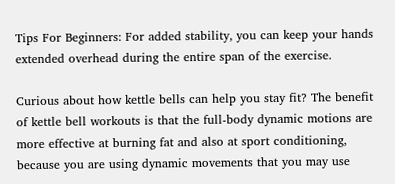Tips For Beginners: For added stability, you can keep your hands extended overhead during the entire span of the exercise.

Curious about how kettle bells can help you stay fit? The benefit of kettle bell workouts is that the full-body dynamic motions are more effective at burning fat and also at sport conditioning, because you are using dynamic movements that you may use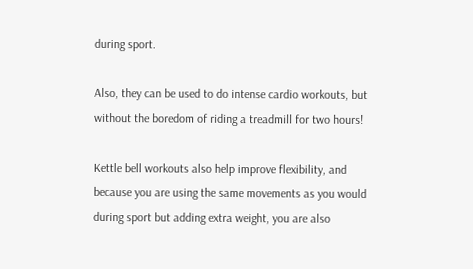during sport.

Also, they can be used to do intense cardio workouts, but without the boredom of riding a treadmill for two hours!

Kettle bell workouts also help improve flexibility, and because you are using the same movements as you would during sport but adding extra weight, you are also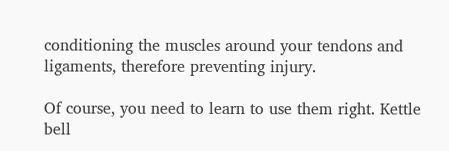conditioning the muscles around your tendons and ligaments, therefore preventing injury.

Of course, you need to learn to use them right. Kettle bell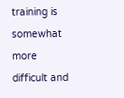training is somewhat more difficult and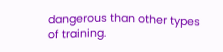dangerous than other types of training.